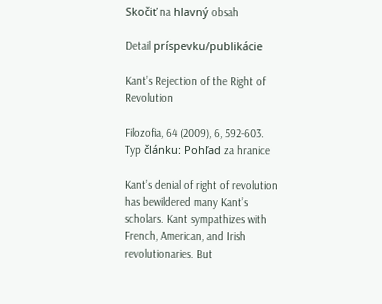Skočiť na hlavný obsah

Detail príspevku/publikácie

Kant’s Rejection of the Right of Revolution

Filozofia, 64 (2009), 6, 592-603.
Typ článku: Pohľad za hranice

Kant’s denial of right of revolution has bewildered many Kant’s scholars. Kant sympathizes with French, American, and Irish revolutionaries. But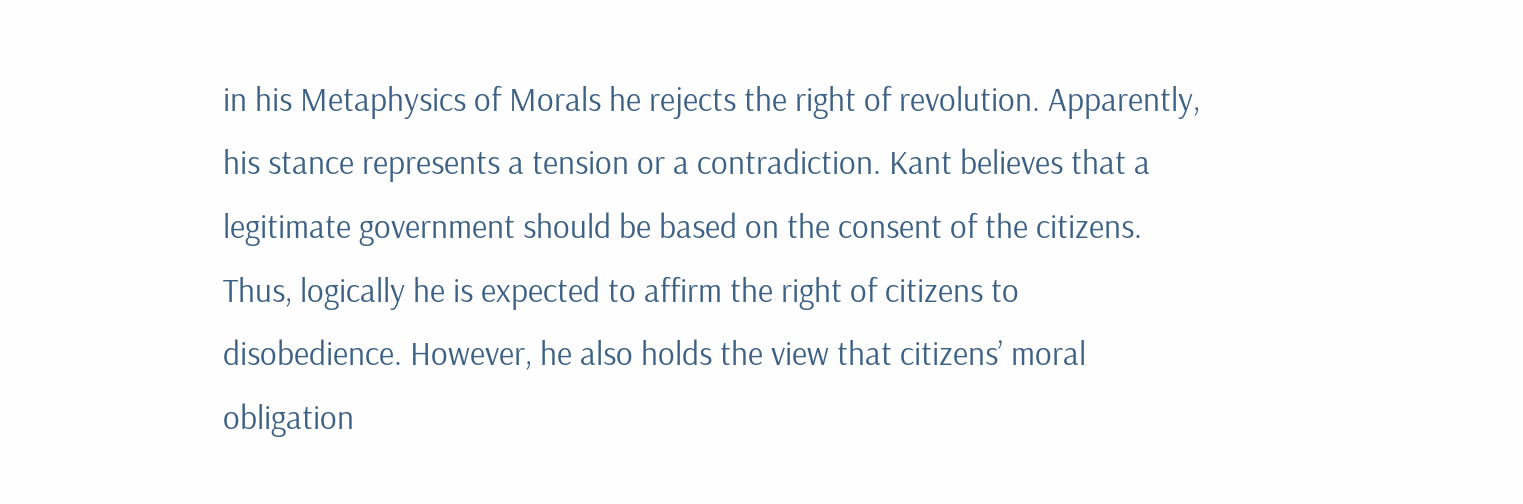in his Metaphysics of Morals he rejects the right of revolution. Apparently, his stance represents a tension or a contradiction. Kant believes that a legitimate government should be based on the consent of the citizens. Thus, logically he is expected to affirm the right of citizens to disobedience. However, he also holds the view that citizens’ moral obligation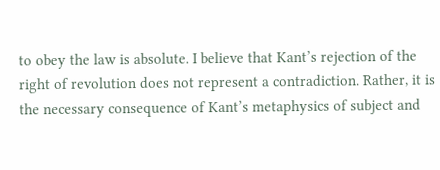to obey the law is absolute. I believe that Kant’s rejection of the right of revolution does not represent a contradiction. Rather, it is the necessary consequence of Kant’s metaphysics of subject and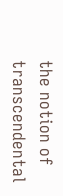the notion of transcendental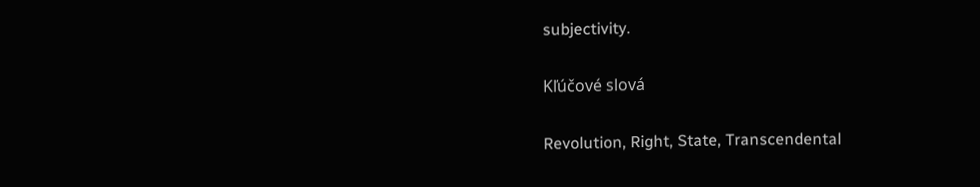subjectivity.

Kľúčové slová

Revolution, Right, State, Transcendental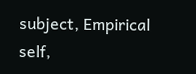subject, Empirical self,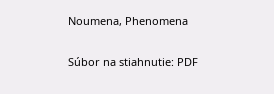Noumena, Phenomena

Súbor na stiahnutie: PDF